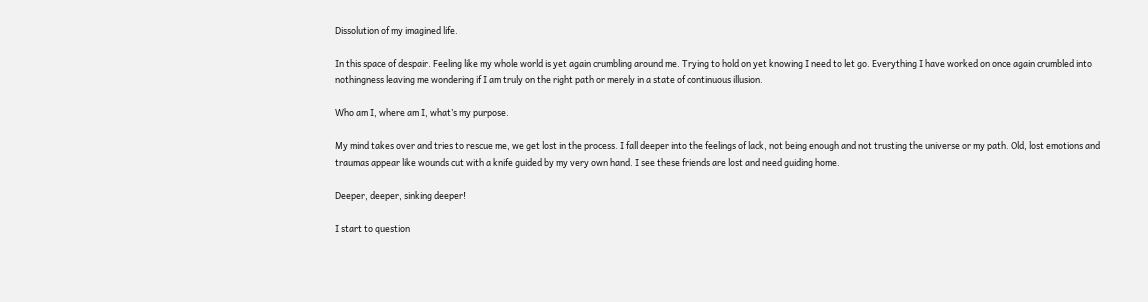Dissolution of my imagined life.

In this space of despair. Feeling like my whole world is yet again crumbling around me. Trying to hold on yet knowing I need to let go. Everything I have worked on once again crumbled into nothingness leaving me wondering if I am truly on the right path or merely in a state of continuous illusion.

Who am I, where am I, what’s my purpose.

My mind takes over and tries to rescue me, we get lost in the process. I fall deeper into the feelings of lack, not being enough and not trusting the universe or my path. Old, lost emotions and traumas appear like wounds cut with a knife guided by my very own hand. I see these friends are lost and need guiding home.

Deeper, deeper, sinking deeper!

I start to question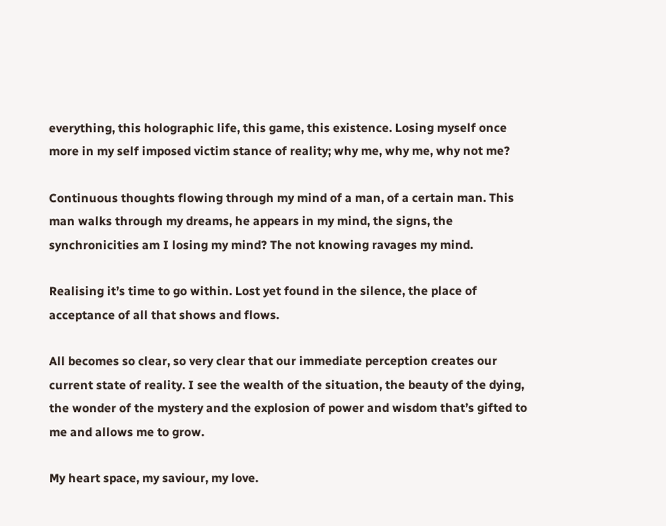everything, this holographic life, this game, this existence. Losing myself once more in my self imposed victim stance of reality; why me, why me, why not me?

Continuous thoughts flowing through my mind of a man, of a certain man. This man walks through my dreams, he appears in my mind, the signs, the synchronicities am I losing my mind? The not knowing ravages my mind.

Realising it’s time to go within. Lost yet found in the silence, the place of acceptance of all that shows and flows.

All becomes so clear, so very clear that our immediate perception creates our current state of reality. I see the wealth of the situation, the beauty of the dying, the wonder of the mystery and the explosion of power and wisdom that’s gifted to me and allows me to grow.

My heart space, my saviour, my love.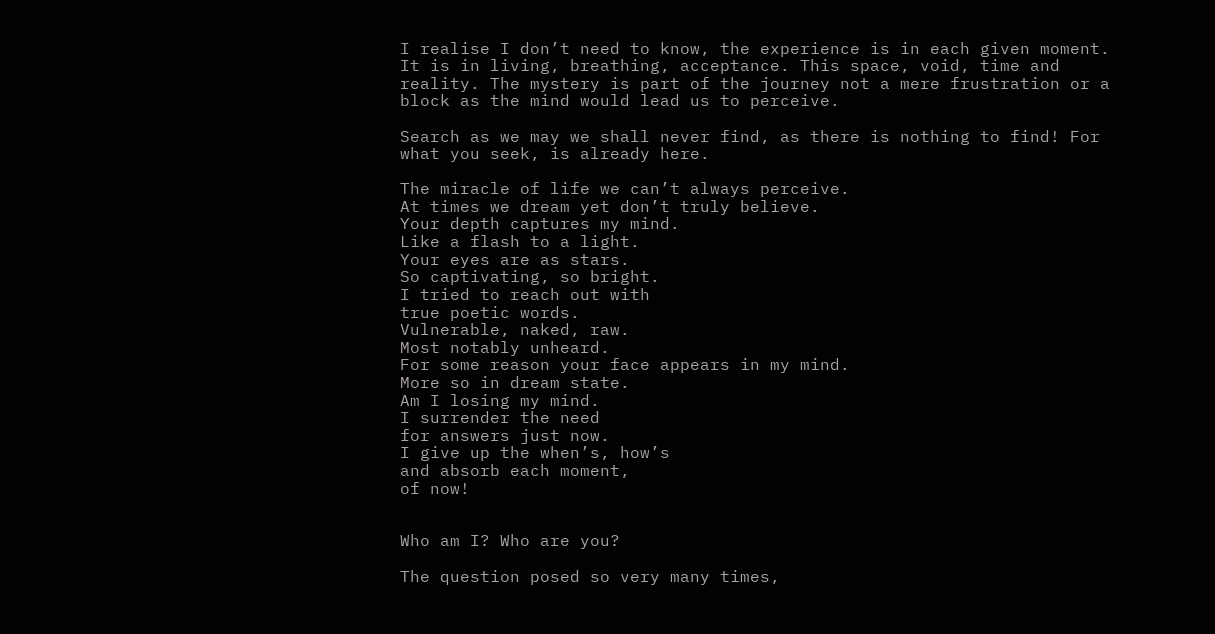I realise I don’t need to know, the experience is in each given moment. It is in living, breathing, acceptance. This space, void, time and reality. The mystery is part of the journey not a mere frustration or a block as the mind would lead us to perceive.

Search as we may we shall never find, as there is nothing to find! For what you seek, is already here.

The miracle of life we can’t always perceive.
At times we dream yet don’t truly believe.
Your depth captures my mind.
Like a flash to a light.
Your eyes are as stars.
So captivating, so bright.
I tried to reach out with
true poetic words.
Vulnerable, naked, raw.
Most notably unheard.
For some reason your face appears in my mind.
More so in dream state.
Am I losing my mind.
I surrender the need
for answers just now.
I give up the when’s, how’s
and absorb each moment,
of now!


Who am I? Who are you?

The question posed so very many times,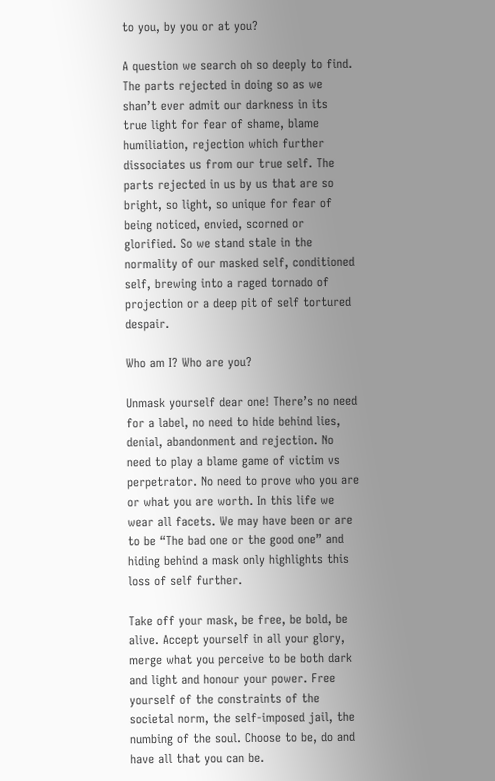to you, by you or at you?

A question we search oh so deeply to find. The parts rejected in doing so as we shan’t ever admit our darkness in its true light for fear of shame, blame humiliation, rejection which further dissociates us from our true self. The parts rejected in us by us that are so bright, so light, so unique for fear of being noticed, envied, scorned or glorified. So we stand stale in the normality of our masked self, conditioned self, brewing into a raged tornado of projection or a deep pit of self tortured despair.

Who am I? Who are you?

Unmask yourself dear one! There’s no need for a label, no need to hide behind lies, denial, abandonment and rejection. No need to play a blame game of victim vs perpetrator. No need to prove who you are or what you are worth. In this life we wear all facets. We may have been or are to be “The bad one or the good one” and hiding behind a mask only highlights this loss of self further.

Take off your mask, be free, be bold, be alive. Accept yourself in all your glory, merge what you perceive to be both dark and light and honour your power. Free yourself of the constraints of the societal norm, the self-imposed jail, the numbing of the soul. Choose to be, do and have all that you can be.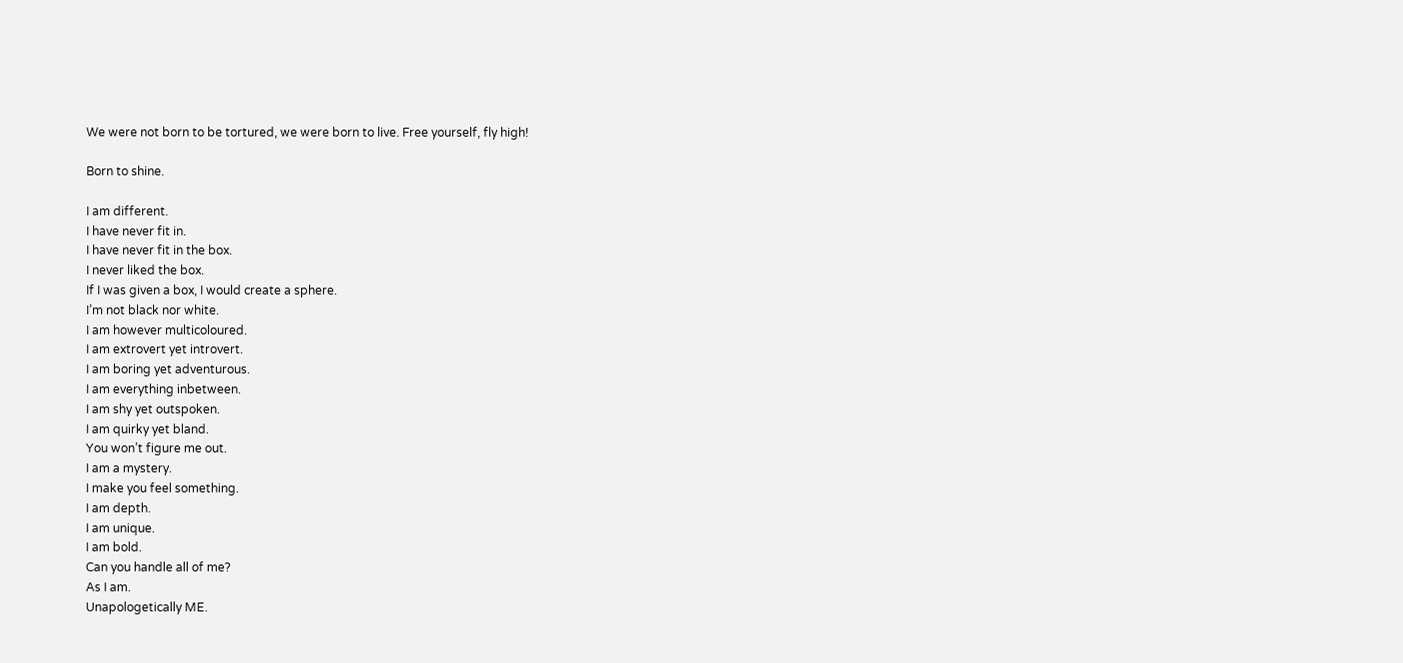We were not born to be tortured, we were born to live. Free yourself, fly high!

Born to shine.

I am different.
I have never fit in.
I have never fit in the box.
I never liked the box.
If I was given a box, I would create a sphere.
I’m not black nor white.
I am however multicoloured.
I am extrovert yet introvert.
I am boring yet adventurous.
I am everything inbetween.
I am shy yet outspoken.
I am quirky yet bland.
You won’t figure me out.
I am a mystery.
I make you feel something.
I am depth.
I am unique.
I am bold.
Can you handle all of me?
As I am.
Unapologetically ME.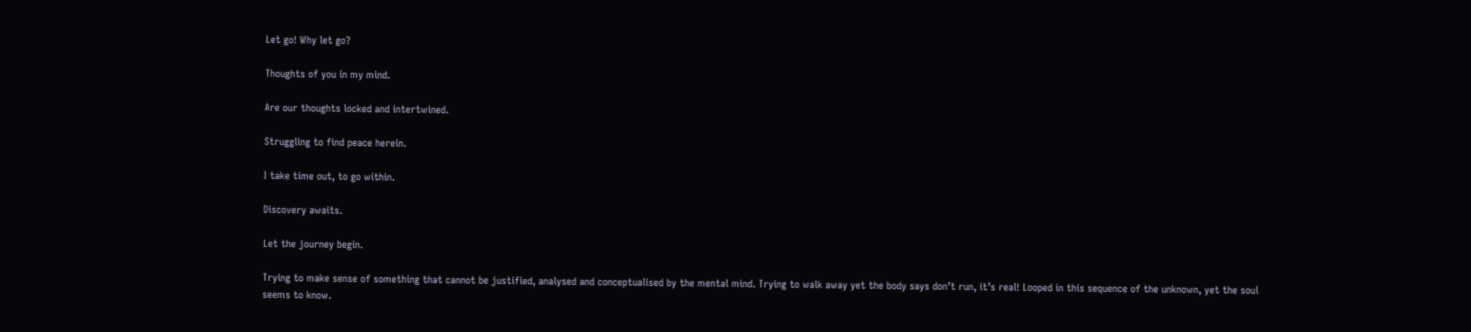Let go! Why let go?

Thoughts of you in my mind.

Are our thoughts locked and intertwined.

Struggling to find peace herein.

I take time out, to go within.

Discovery awaits.

Let the journey begin.

Trying to make sense of something that cannot be justified, analysed and conceptualised by the mental mind. Trying to walk away yet the body says don’t run, it’s real! Looped in this sequence of the unknown, yet the soul seems to know.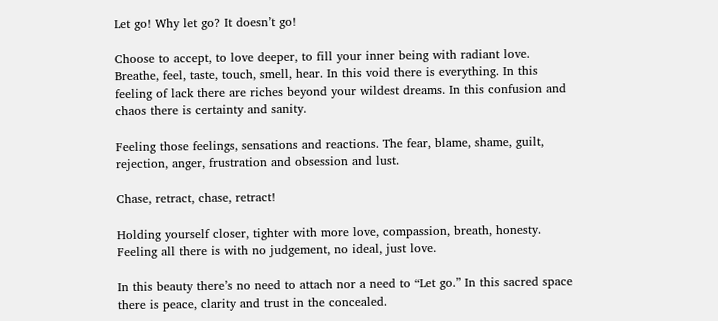Let go! Why let go? It doesn’t go!

Choose to accept, to love deeper, to fill your inner being with radiant love. Breathe, feel, taste, touch, smell, hear. In this void there is everything. In this feeling of lack there are riches beyond your wildest dreams. In this confusion and chaos there is certainty and sanity.

Feeling those feelings, sensations and reactions. The fear, blame, shame, guilt, rejection, anger, frustration and obsession and lust.

Chase, retract, chase, retract!

Holding yourself closer, tighter with more love, compassion, breath, honesty. Feeling all there is with no judgement, no ideal, just love.

In this beauty there’s no need to attach nor a need to “Let go.” In this sacred space there is peace, clarity and trust in the concealed.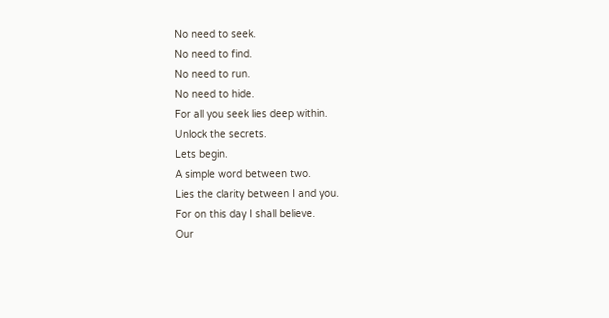No need to seek.
No need to find.
No need to run.
No need to hide.
For all you seek lies deep within.
Unlock the secrets.
Lets begin.
A simple word between two.
Lies the clarity between I and you.
For on this day I shall believe.
Our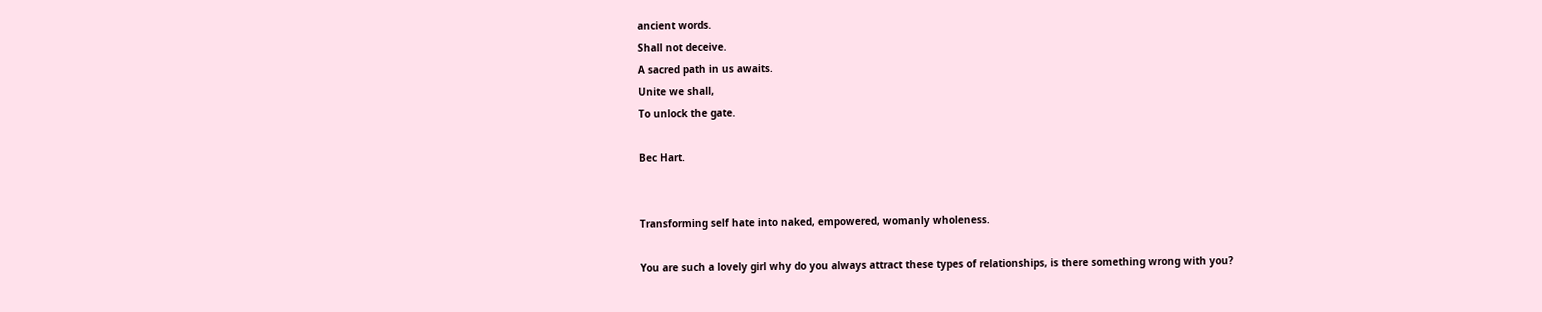ancient words.
Shall not deceive.
A sacred path in us awaits.
Unite we shall,
To unlock the gate.

Bec Hart.


Transforming self hate into naked, empowered, womanly wholeness.

You are such a lovely girl why do you always attract these types of relationships, is there something wrong with you?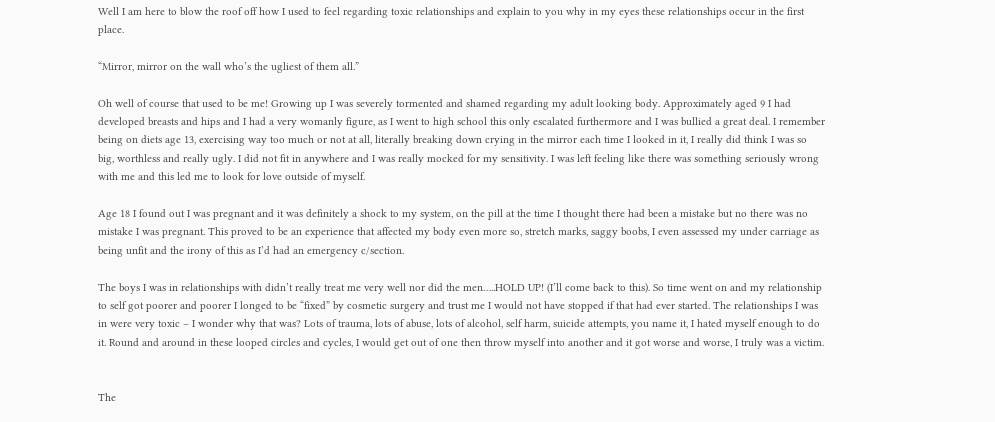Well I am here to blow the roof off how I used to feel regarding toxic relationships and explain to you why in my eyes these relationships occur in the first place.

“Mirror, mirror on the wall who’s the ugliest of them all.”

Oh well of course that used to be me! Growing up I was severely tormented and shamed regarding my adult looking body. Approximately aged 9 I had developed breasts and hips and I had a very womanly figure, as I went to high school this only escalated furthermore and I was bullied a great deal. I remember being on diets age 13, exercising way too much or not at all, literally breaking down crying in the mirror each time I looked in it, I really did think I was so big, worthless and really ugly. I did not fit in anywhere and I was really mocked for my sensitivity. I was left feeling like there was something seriously wrong with me and this led me to look for love outside of myself.

Age 18 I found out I was pregnant and it was definitely a shock to my system, on the pill at the time I thought there had been a mistake but no there was no mistake I was pregnant. This proved to be an experience that affected my body even more so, stretch marks, saggy boobs, I even assessed my under carriage as being unfit and the irony of this as I’d had an emergency c/section.

The boys I was in relationships with didn’t really treat me very well nor did the men…..HOLD UP! (I’ll come back to this). So time went on and my relationship to self got poorer and poorer I longed to be “fixed” by cosmetic surgery and trust me I would not have stopped if that had ever started. The relationships I was in were very toxic – I wonder why that was? Lots of trauma, lots of abuse, lots of alcohol, self harm, suicide attempts, you name it, I hated myself enough to do it. Round and around in these looped circles and cycles, I would get out of one then throw myself into another and it got worse and worse, I truly was a victim.


The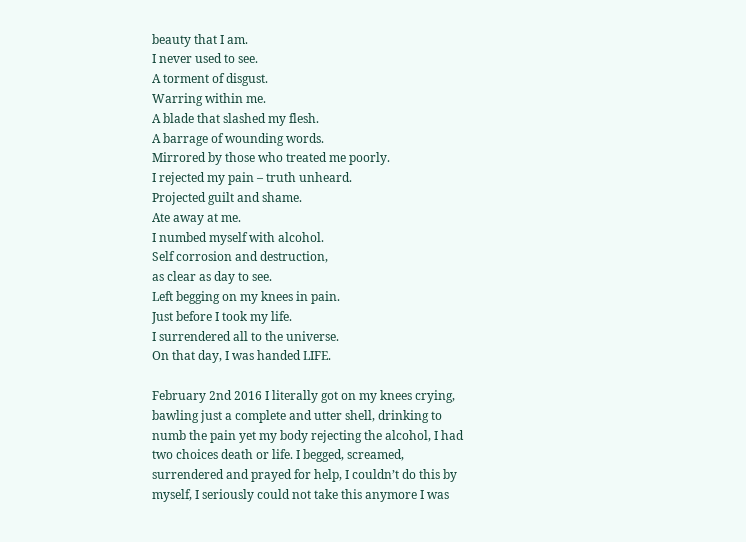beauty that I am.
I never used to see.
A torment of disgust.
Warring within me.
A blade that slashed my flesh.
A barrage of wounding words.
Mirrored by those who treated me poorly.
I rejected my pain – truth unheard.
Projected guilt and shame.
Ate away at me.
I numbed myself with alcohol.
Self corrosion and destruction,
as clear as day to see.
Left begging on my knees in pain.
Just before I took my life.
I surrendered all to the universe.
On that day, I was handed LIFE.

February 2nd 2016 I literally got on my knees crying, bawling just a complete and utter shell, drinking to numb the pain yet my body rejecting the alcohol, I had two choices death or life. I begged, screamed, surrendered and prayed for help, I couldn’t do this by myself, I seriously could not take this anymore I was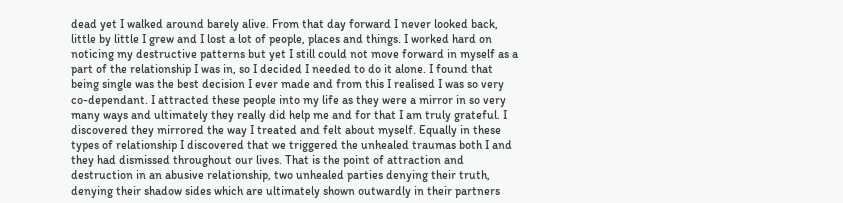dead yet I walked around barely alive. From that day forward I never looked back, little by little I grew and I lost a lot of people, places and things. I worked hard on noticing my destructive patterns but yet I still could not move forward in myself as a part of the relationship I was in, so I decided I needed to do it alone. I found that being single was the best decision I ever made and from this I realised I was so very co-dependant. I attracted these people into my life as they were a mirror in so very many ways and ultimately they really did help me and for that I am truly grateful. I discovered they mirrored the way I treated and felt about myself. Equally in these types of relationship I discovered that we triggered the unhealed traumas both I and they had dismissed throughout our lives. That is the point of attraction and destruction in an abusive relationship, two unhealed parties denying their truth, denying their shadow sides which are ultimately shown outwardly in their partners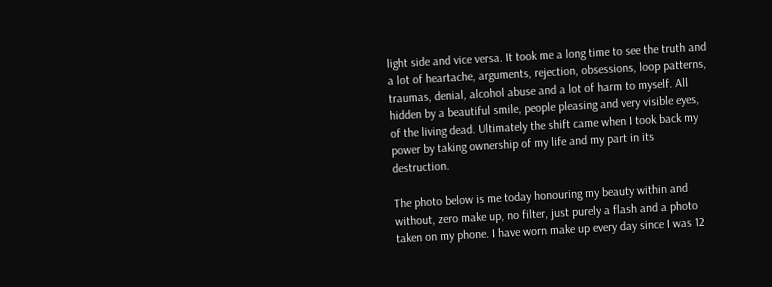light side and vice versa. It took me a long time to see the truth and a lot of heartache, arguments, rejection, obsessions, loop patterns, traumas, denial, alcohol abuse and a lot of harm to myself. All hidden by a beautiful smile, people pleasing and very visible eyes, of the living dead. Ultimately the shift came when I took back my power by taking ownership of my life and my part in its destruction.

The photo below is me today honouring my beauty within and without, zero make up, no filter, just purely a flash and a photo taken on my phone. I have worn make up every day since I was 12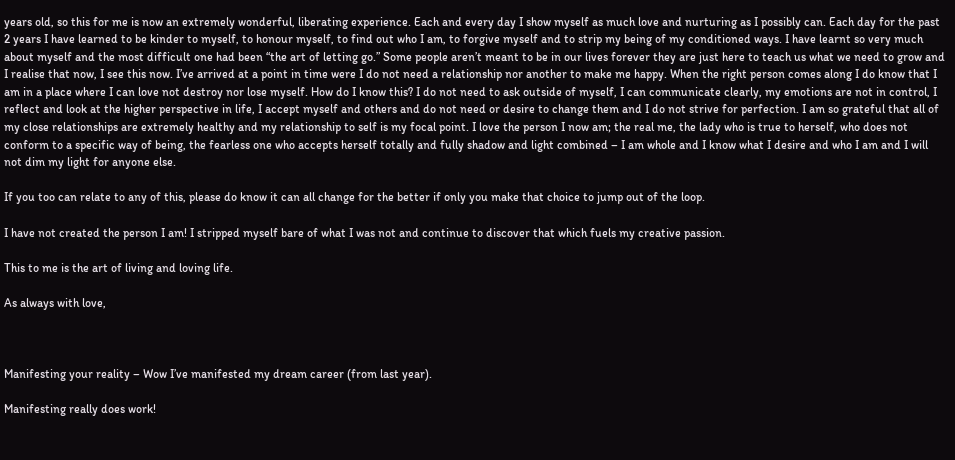years old, so this for me is now an extremely wonderful, liberating experience. Each and every day I show myself as much love and nurturing as I possibly can. Each day for the past 2 years I have learned to be kinder to myself, to honour myself, to find out who I am, to forgive myself and to strip my being of my conditioned ways. I have learnt so very much about myself and the most difficult one had been “the art of letting go.” Some people aren’t meant to be in our lives forever they are just here to teach us what we need to grow and I realise that now, I see this now. I’ve arrived at a point in time were I do not need a relationship nor another to make me happy. When the right person comes along I do know that I am in a place where I can love not destroy nor lose myself. How do I know this? I do not need to ask outside of myself, I can communicate clearly, my emotions are not in control, I reflect and look at the higher perspective in life, I accept myself and others and do not need or desire to change them and I do not strive for perfection. I am so grateful that all of my close relationships are extremely healthy and my relationship to self is my focal point. I love the person I now am; the real me, the lady who is true to herself, who does not conform to a specific way of being, the fearless one who accepts herself totally and fully shadow and light combined – I am whole and I know what I desire and who I am and I will not dim my light for anyone else.

If you too can relate to any of this, please do know it can all change for the better if only you make that choice to jump out of the loop.

I have not created the person I am! I stripped myself bare of what I was not and continue to discover that which fuels my creative passion.

This to me is the art of living and loving life.

As always with love,



Manifesting your reality – Wow I’ve manifested my dream career (from last year).

Manifesting really does work!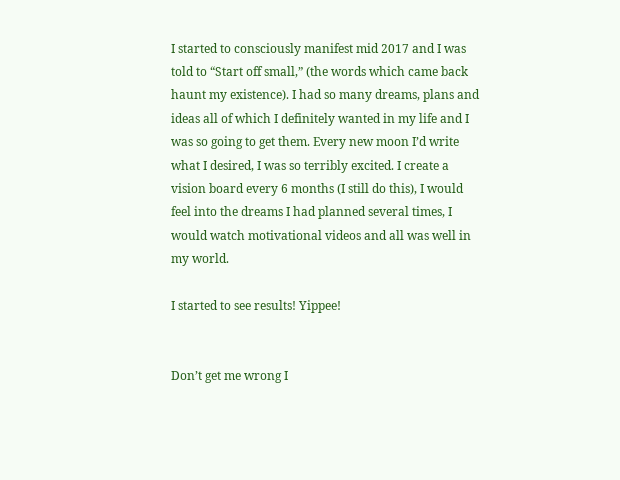I started to consciously manifest mid 2017 and I was told to “Start off small,” (the words which came back haunt my existence). I had so many dreams, plans and ideas all of which I definitely wanted in my life and I was so going to get them. Every new moon I’d write what I desired, I was so terribly excited. I create a vision board every 6 months (I still do this), I would feel into the dreams I had planned several times, I would watch motivational videos and all was well in my world.

I started to see results! Yippee!


Don’t get me wrong I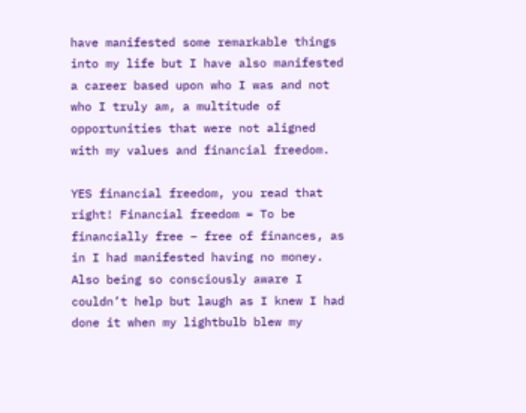have manifested some remarkable things into my life but I have also manifested a career based upon who I was and not who I truly am, a multitude of opportunities that were not aligned with my values and financial freedom.

YES financial freedom, you read that right! Financial freedom = To be financially free – free of finances, as in I had manifested having no money. Also being so consciously aware I couldn’t help but laugh as I knew I had done it when my lightbulb blew my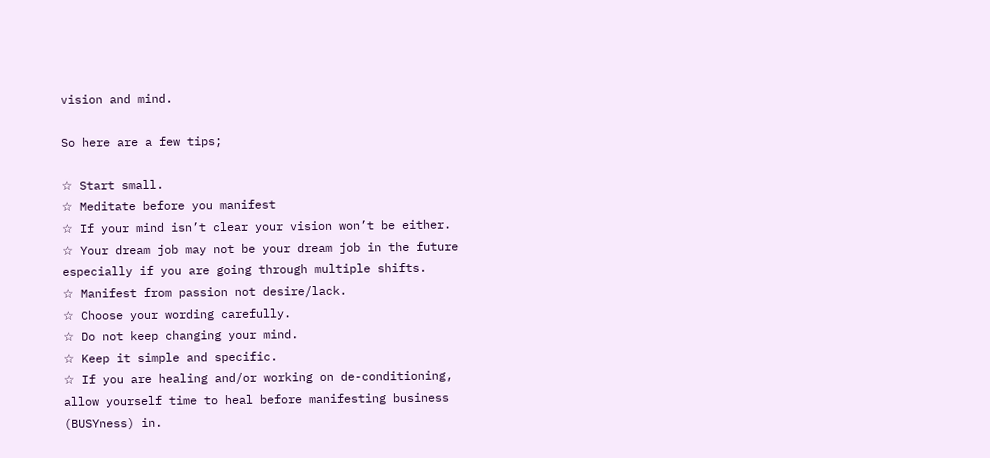vision and mind.

So here are a few tips;

☆ Start small.
☆ Meditate before you manifest
☆ If your mind isn’t clear your vision won’t be either.
☆ Your dream job may not be your dream job in the future especially if you are going through multiple shifts.
☆ Manifest from passion not desire/lack.
☆ Choose your wording carefully.
☆ Do not keep changing your mind.
☆ Keep it simple and specific.
☆ If you are healing and/or working on de-conditioning, allow yourself time to heal before manifesting business (BUSYness) in.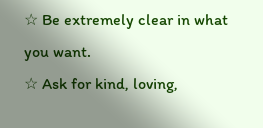☆ Be extremely clear in what you want.
☆ Ask for kind, loving,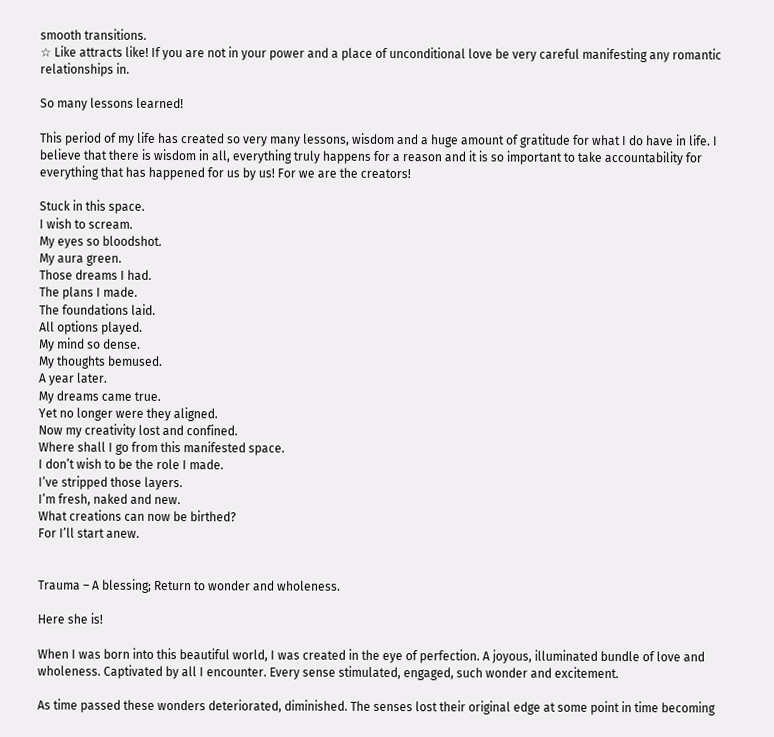smooth transitions.
☆ Like attracts like! If you are not in your power and a place of unconditional love be very careful manifesting any romantic relationships in.

So many lessons learned!

This period of my life has created so very many lessons, wisdom and a huge amount of gratitude for what I do have in life. I believe that there is wisdom in all, everything truly happens for a reason and it is so important to take accountability for everything that has happened for us by us! For we are the creators!

Stuck in this space.
I wish to scream.
My eyes so bloodshot.
My aura green.
Those dreams I had.
The plans I made.
The foundations laid.
All options played.
My mind so dense.
My thoughts bemused.
A year later.
My dreams came true.
Yet no longer were they aligned.
Now my creativity lost and confined.
Where shall I go from this manifested space.
I don’t wish to be the role I made.
I’ve stripped those layers.
I’m fresh, naked and new.
What creations can now be birthed?
For I’ll start anew.


Trauma – A blessing; Return to wonder and wholeness.

Here she is!

When I was born into this beautiful world, I was created in the eye of perfection. A joyous, illuminated bundle of love and wholeness. Captivated by all I encounter. Every sense stimulated, engaged, such wonder and excitement.

As time passed these wonders deteriorated, diminished. The senses lost their original edge at some point in time becoming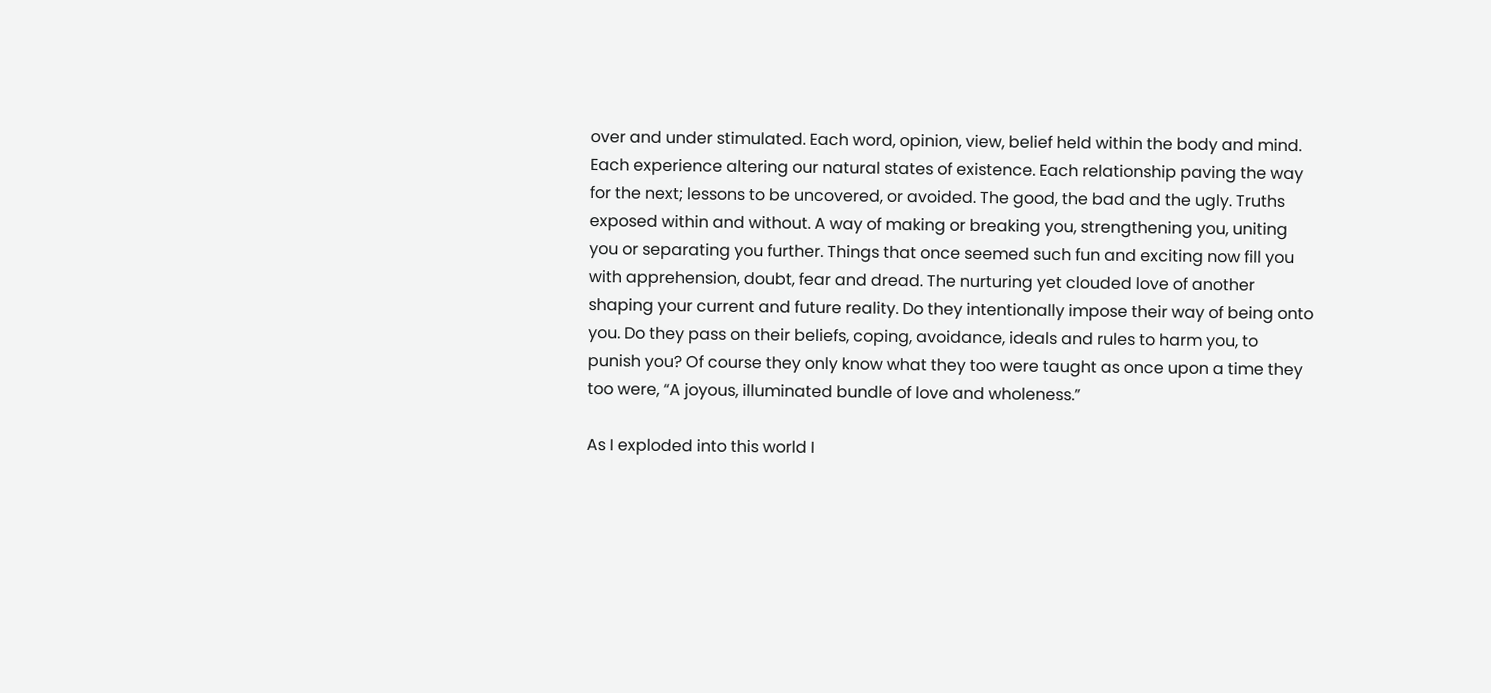over and under stimulated. Each word, opinion, view, belief held within the body and mind. Each experience altering our natural states of existence. Each relationship paving the way for the next; lessons to be uncovered, or avoided. The good, the bad and the ugly. Truths exposed within and without. A way of making or breaking you, strengthening you, uniting you or separating you further. Things that once seemed such fun and exciting now fill you with apprehension, doubt, fear and dread. The nurturing yet clouded love of another shaping your current and future reality. Do they intentionally impose their way of being onto you. Do they pass on their beliefs, coping, avoidance, ideals and rules to harm you, to punish you? Of course they only know what they too were taught as once upon a time they too were, “A joyous, illuminated bundle of love and wholeness.”

As I exploded into this world I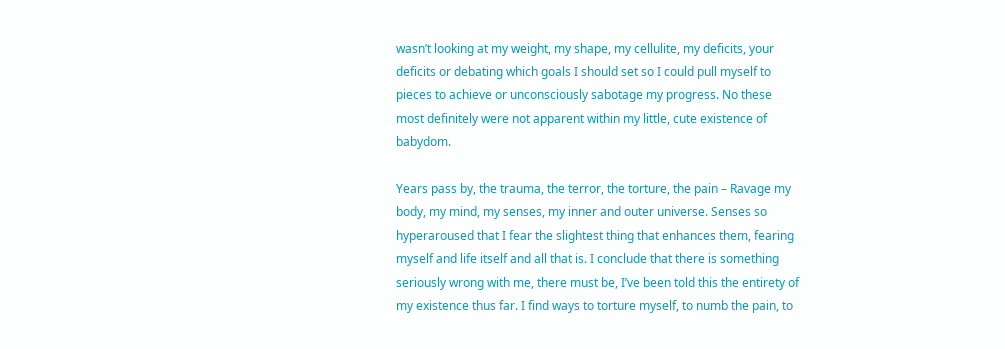wasn’t looking at my weight, my shape, my cellulite, my deficits, your deficits or debating which goals I should set so I could pull myself to pieces to achieve or unconsciously sabotage my progress. No these most definitely were not apparent within my little, cute existence of babydom.

Years pass by, the trauma, the terror, the torture, the pain – Ravage my body, my mind, my senses, my inner and outer universe. Senses so hyperaroused that I fear the slightest thing that enhances them, fearing myself and life itself and all that is. I conclude that there is something seriously wrong with me, there must be, I’ve been told this the entirety of my existence thus far. I find ways to torture myself, to numb the pain, to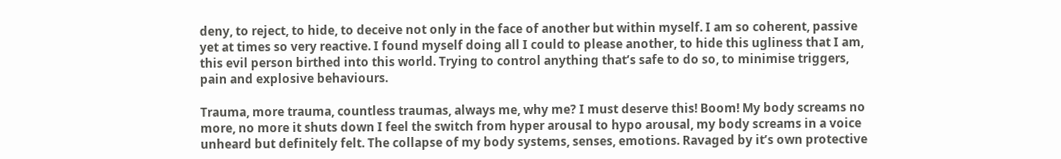deny, to reject, to hide, to deceive not only in the face of another but within myself. I am so coherent, passive yet at times so very reactive. I found myself doing all I could to please another, to hide this ugliness that I am, this evil person birthed into this world. Trying to control anything that’s safe to do so, to minimise triggers, pain and explosive behaviours.

Trauma, more trauma, countless traumas, always me, why me? I must deserve this! Boom! My body screams no more, no more it shuts down I feel the switch from hyper arousal to hypo arousal, my body screams in a voice unheard but definitely felt. The collapse of my body systems, senses, emotions. Ravaged by it’s own protective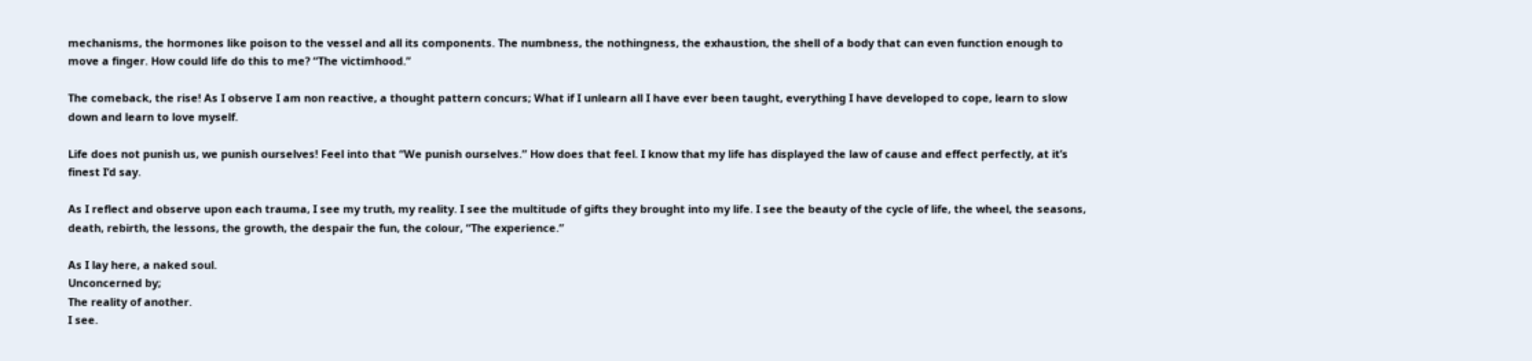mechanisms, the hormones like poison to the vessel and all its components. The numbness, the nothingness, the exhaustion, the shell of a body that can even function enough to move a finger. How could life do this to me? “The victimhood.”

The comeback, the rise! As I observe I am non reactive, a thought pattern concurs; What if I unlearn all I have ever been taught, everything I have developed to cope, learn to slow down and learn to love myself.

Life does not punish us, we punish ourselves! Feel into that “We punish ourselves.” How does that feel. I know that my life has displayed the law of cause and effect perfectly, at it’s finest I’d say.

As I reflect and observe upon each trauma, I see my truth, my reality. I see the multitude of gifts they brought into my life. I see the beauty of the cycle of life, the wheel, the seasons, death, rebirth, the lessons, the growth, the despair the fun, the colour, “The experience.”

As I lay here, a naked soul.
Unconcerned by;
The reality of another.
I see.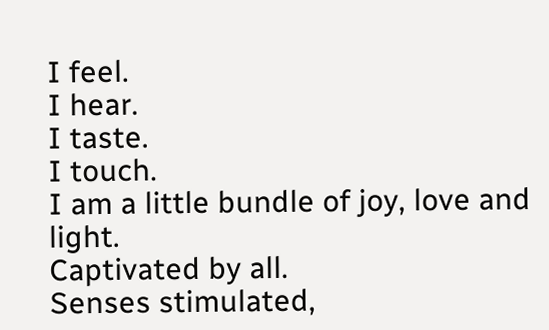I feel.
I hear.
I taste.
I touch.
I am a little bundle of joy, love and light.
Captivated by all.
Senses stimulated,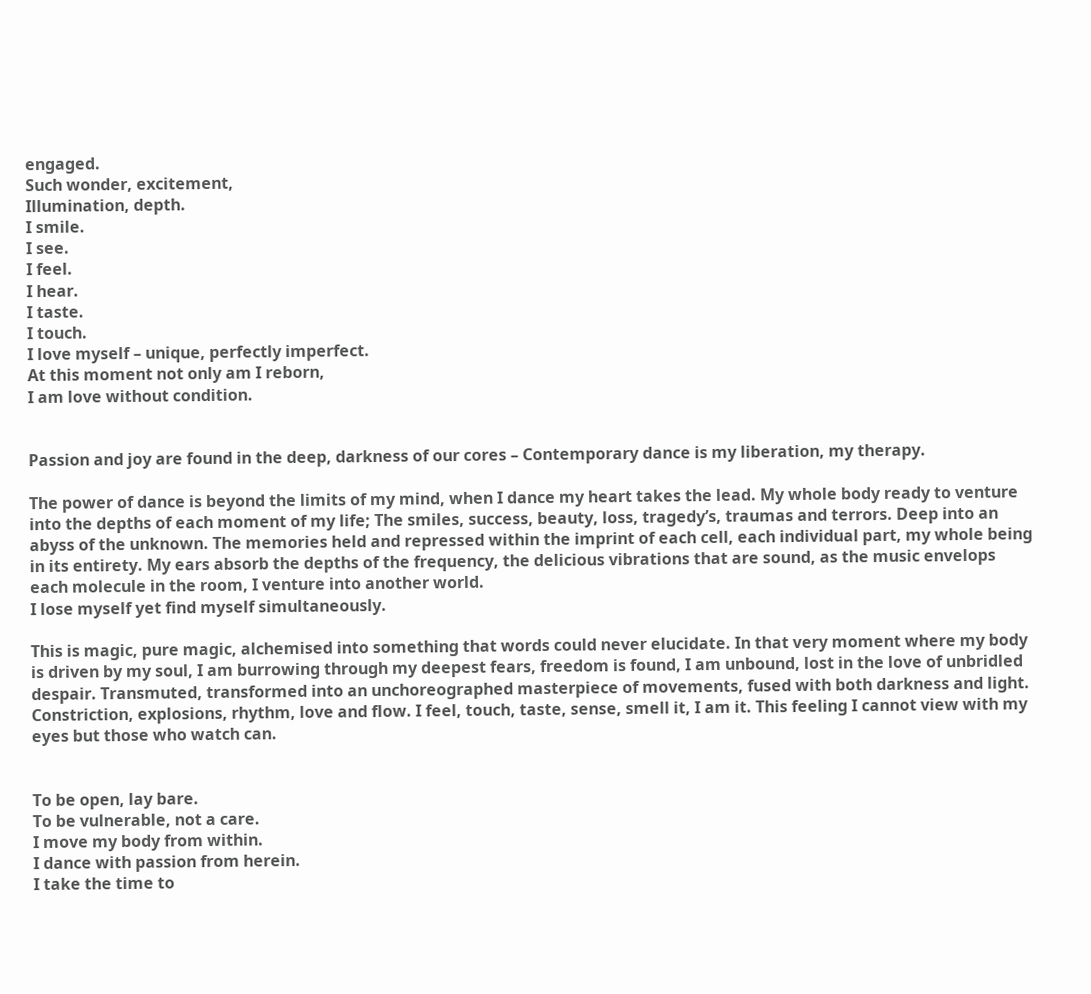engaged.
Such wonder, excitement,
Illumination, depth.
I smile.
I see.
I feel.
I hear.
I taste.
I touch.
I love myself – unique, perfectly imperfect.
At this moment not only am I reborn,
I am love without condition.


Passion and joy are found in the deep, darkness of our cores – Contemporary dance is my liberation, my therapy.

The power of dance is beyond the limits of my mind, when I dance my heart takes the lead. My whole body ready to venture into the depths of each moment of my life; The smiles, success, beauty, loss, tragedy’s, traumas and terrors. Deep into an abyss of the unknown. The memories held and repressed within the imprint of each cell, each individual part, my whole being in its entirety. My ears absorb the depths of the frequency, the delicious vibrations that are sound, as the music envelops each molecule in the room, I venture into another world.
I lose myself yet find myself simultaneously.

This is magic, pure magic, alchemised into something that words could never elucidate. In that very moment where my body is driven by my soul, I am burrowing through my deepest fears, freedom is found, I am unbound, lost in the love of unbridled despair. Transmuted, transformed into an unchoreographed masterpiece of movements, fused with both darkness and light. Constriction, explosions, rhythm, love and flow. I feel, touch, taste, sense, smell it, I am it. This feeling I cannot view with my eyes but those who watch can.


To be open, lay bare.
To be vulnerable, not a care.
I move my body from within.
I dance with passion from herein.
I take the time to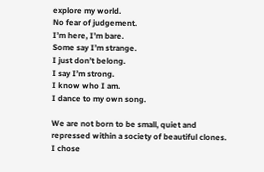explore my world.
No fear of judgement.
I’m here, I’m bare.
Some say I’m strange.
I just don’t belong.
I say I’m strong.
I know who I am.
I dance to my own song.

We are not born to be small, quiet and repressed within a society of beautiful clones. I chose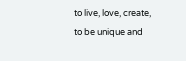to live, love, create, to be unique and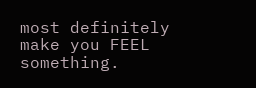most definitely make you FEEL something.